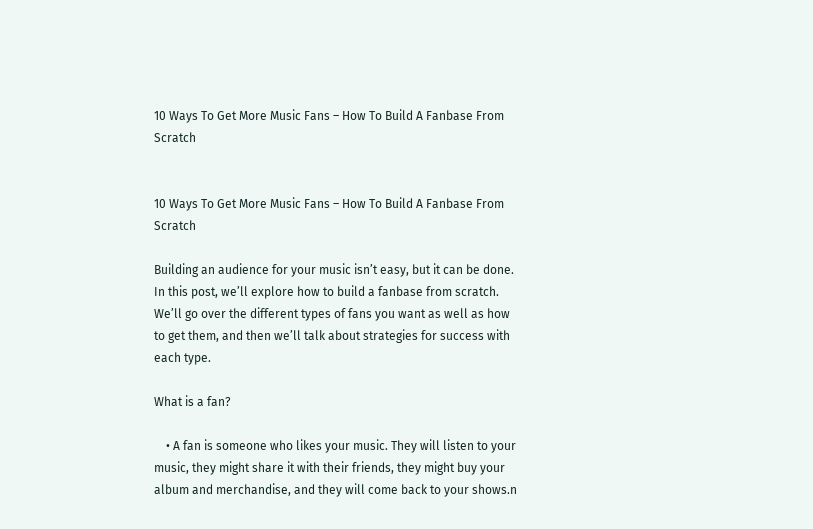10 Ways To Get More Music Fans – How To Build A Fanbase From Scratch


10 Ways To Get More Music Fans – How To Build A Fanbase From Scratch

Building an audience for your music isn’t easy, but it can be done. In this post, we’ll explore how to build a fanbase from scratch. We’ll go over the different types of fans you want as well as how to get them, and then we’ll talk about strategies for success with each type.

What is a fan?

    • A fan is someone who likes your music. They will listen to your music, they might share it with their friends, they might buy your album and merchandise, and they will come back to your shows.n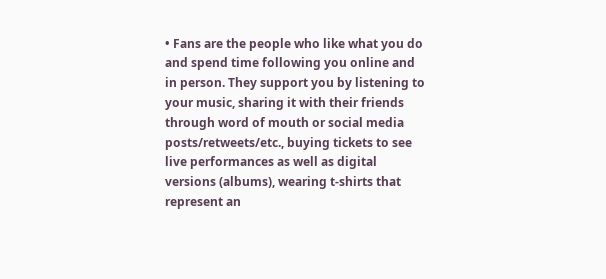• Fans are the people who like what you do and spend time following you online and in person. They support you by listening to your music, sharing it with their friends through word of mouth or social media posts/retweets/etc., buying tickets to see live performances as well as digital versions (albums), wearing t-shirts that represent an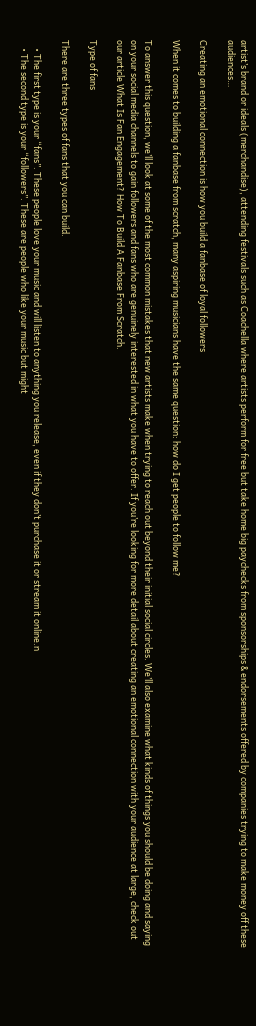artist’s brand or ideals (merchandise), attending festivals such as Coachella where artists perform for free but take home big paychecks from sponsorships & endorsements offered by companies trying to make money off these audiences…

Creating an emotional connection is how you build a fanbase of loyal followers

When it comes to building a fanbase from scratch, many aspiring musicians have the same question: how do I get people to follow me?

To answer this question, we’ll look at some of the most common mistakes that new artists make when trying to reach out beyond their initial social circles. We’ll also examine what kinds of things you should be doing and saying on your social media channels to gain followers and fans who are genuinely interested in what you have to offer. If you’re looking for more detail about creating an emotional connection with your audience at large, check out our article What Is Fan Engagement? How To Build A Fanbase From Scratch.

Type of fans

There are three types of fans that you can build.

    • The first type is your “fans”. These people love your music and will listen to anything you release, even if they don’t purchase it or stream it online.n
    • The second type is your “followers”. These are people who like your music but might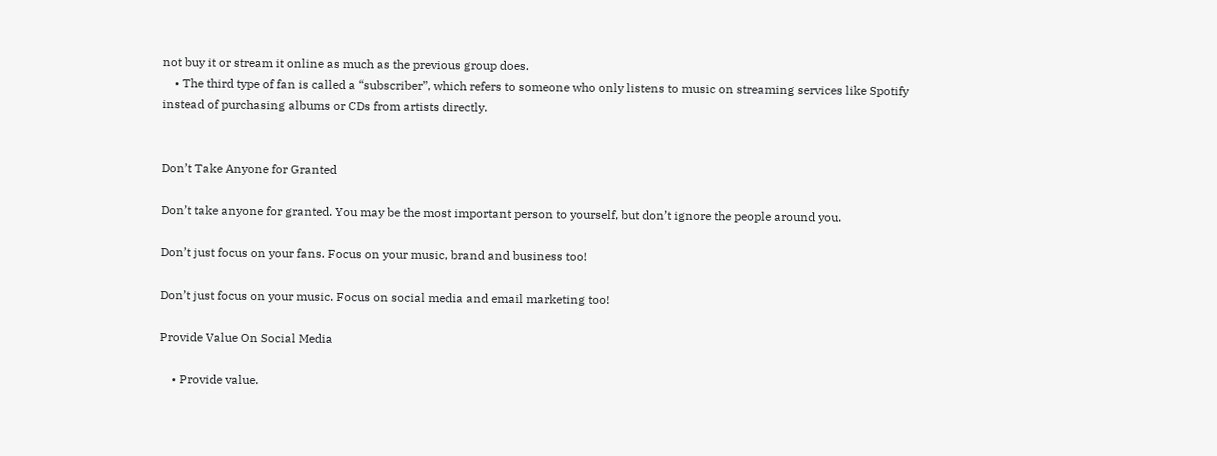not buy it or stream it online as much as the previous group does.
    • The third type of fan is called a “subscriber”, which refers to someone who only listens to music on streaming services like Spotify instead of purchasing albums or CDs from artists directly.


Don’t Take Anyone for Granted

Don’t take anyone for granted. You may be the most important person to yourself, but don’t ignore the people around you.

Don’t just focus on your fans. Focus on your music, brand and business too!

Don’t just focus on your music. Focus on social media and email marketing too!

Provide Value On Social Media

    • Provide value.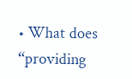• What does “providing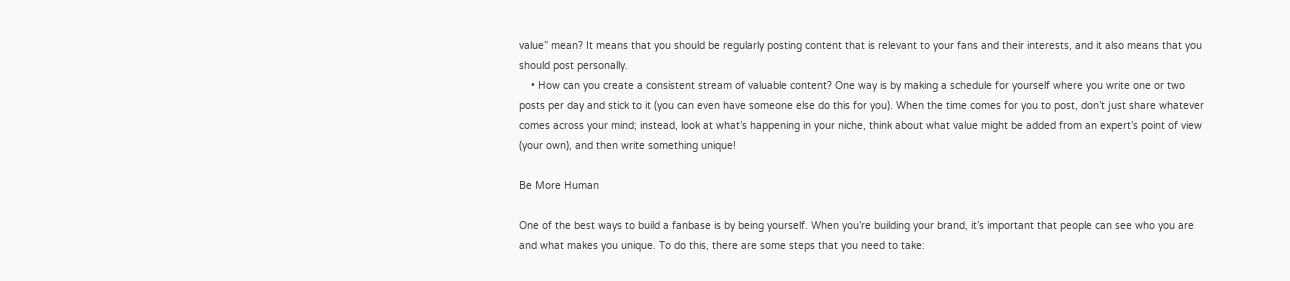value” mean? It means that you should be regularly posting content that is relevant to your fans and their interests, and it also means that you should post personally.
    • How can you create a consistent stream of valuable content? One way is by making a schedule for yourself where you write one or two posts per day and stick to it (you can even have someone else do this for you). When the time comes for you to post, don’t just share whatever comes across your mind; instead, look at what’s happening in your niche, think about what value might be added from an expert’s point of view (your own), and then write something unique!

Be More Human

One of the best ways to build a fanbase is by being yourself. When you’re building your brand, it’s important that people can see who you are and what makes you unique. To do this, there are some steps that you need to take: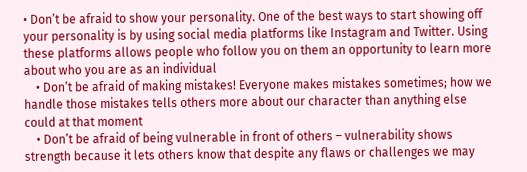• Don’t be afraid to show your personality. One of the best ways to start showing off your personality is by using social media platforms like Instagram and Twitter. Using these platforms allows people who follow you on them an opportunity to learn more about who you are as an individual
    • Don’t be afraid of making mistakes! Everyone makes mistakes sometimes; how we handle those mistakes tells others more about our character than anything else could at that moment
    • Don’t be afraid of being vulnerable in front of others – vulnerability shows strength because it lets others know that despite any flaws or challenges we may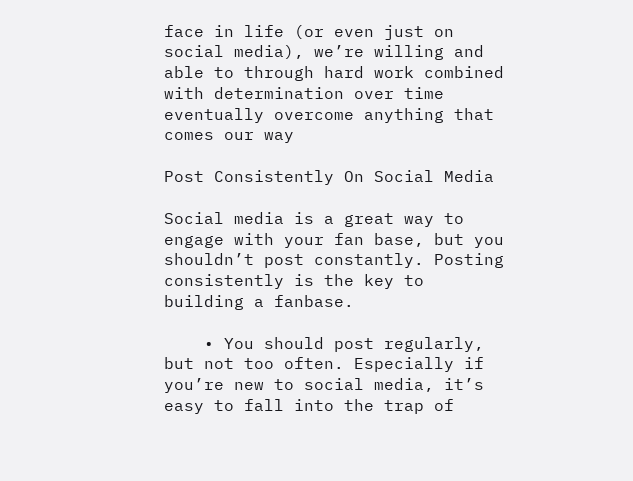face in life (or even just on social media), we’re willing and able to through hard work combined with determination over time eventually overcome anything that comes our way

Post Consistently On Social Media

Social media is a great way to engage with your fan base, but you shouldn’t post constantly. Posting consistently is the key to building a fanbase.

    • You should post regularly, but not too often. Especially if you’re new to social media, it’s easy to fall into the trap of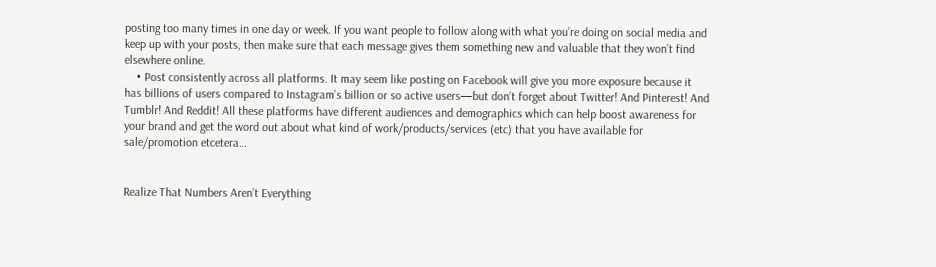posting too many times in one day or week. If you want people to follow along with what you’re doing on social media and keep up with your posts, then make sure that each message gives them something new and valuable that they won’t find elsewhere online.
    • Post consistently across all platforms. It may seem like posting on Facebook will give you more exposure because it has billions of users compared to Instagram’s billion or so active users—but don’t forget about Twitter! And Pinterest! And Tumblr! And Reddit! All these platforms have different audiences and demographics which can help boost awareness for your brand and get the word out about what kind of work/products/services (etc) that you have available for sale/promotion etcetera…


Realize That Numbers Aren’t Everything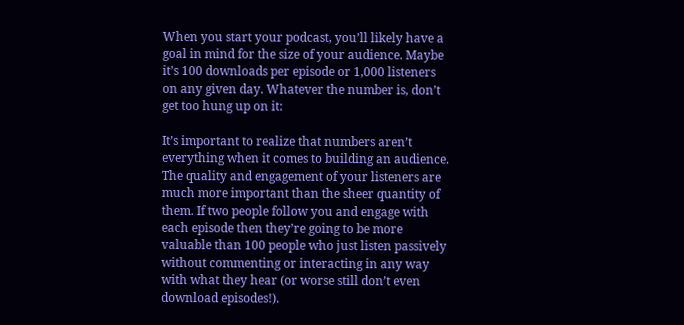When you start your podcast, you’ll likely have a goal in mind for the size of your audience. Maybe it’s 100 downloads per episode or 1,000 listeners on any given day. Whatever the number is, don’t get too hung up on it:

It’s important to realize that numbers aren’t everything when it comes to building an audience. The quality and engagement of your listeners are much more important than the sheer quantity of them. If two people follow you and engage with each episode then they’re going to be more valuable than 100 people who just listen passively without commenting or interacting in any way with what they hear (or worse still don’t even download episodes!).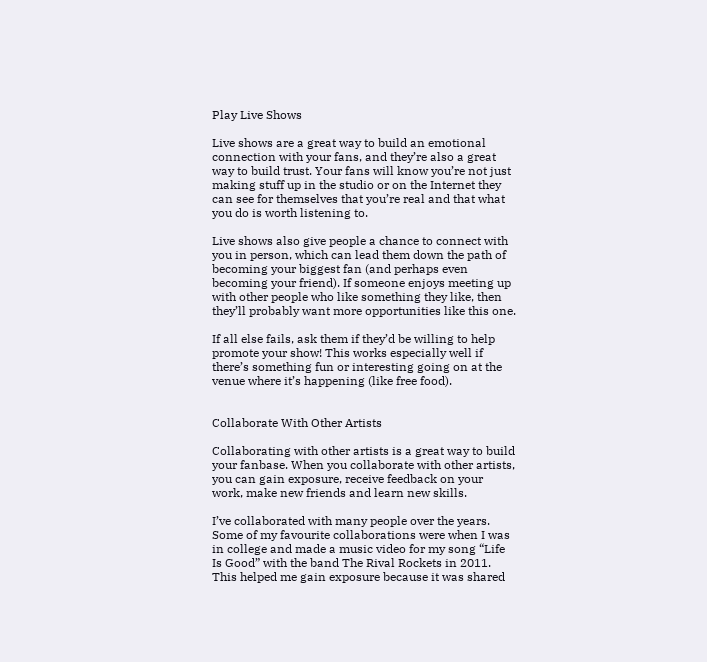Play Live Shows

Live shows are a great way to build an emotional connection with your fans, and they’re also a great way to build trust. Your fans will know you’re not just making stuff up in the studio or on the Internet they can see for themselves that you’re real and that what you do is worth listening to.

Live shows also give people a chance to connect with you in person, which can lead them down the path of becoming your biggest fan (and perhaps even becoming your friend). If someone enjoys meeting up with other people who like something they like, then they’ll probably want more opportunities like this one.

If all else fails, ask them if they’d be willing to help promote your show! This works especially well if there’s something fun or interesting going on at the venue where it’s happening (like free food).


Collaborate With Other Artists

Collaborating with other artists is a great way to build your fanbase. When you collaborate with other artists, you can gain exposure, receive feedback on your work, make new friends and learn new skills.

I’ve collaborated with many people over the years. Some of my favourite collaborations were when I was in college and made a music video for my song “Life Is Good” with the band The Rival Rockets in 2011. This helped me gain exposure because it was shared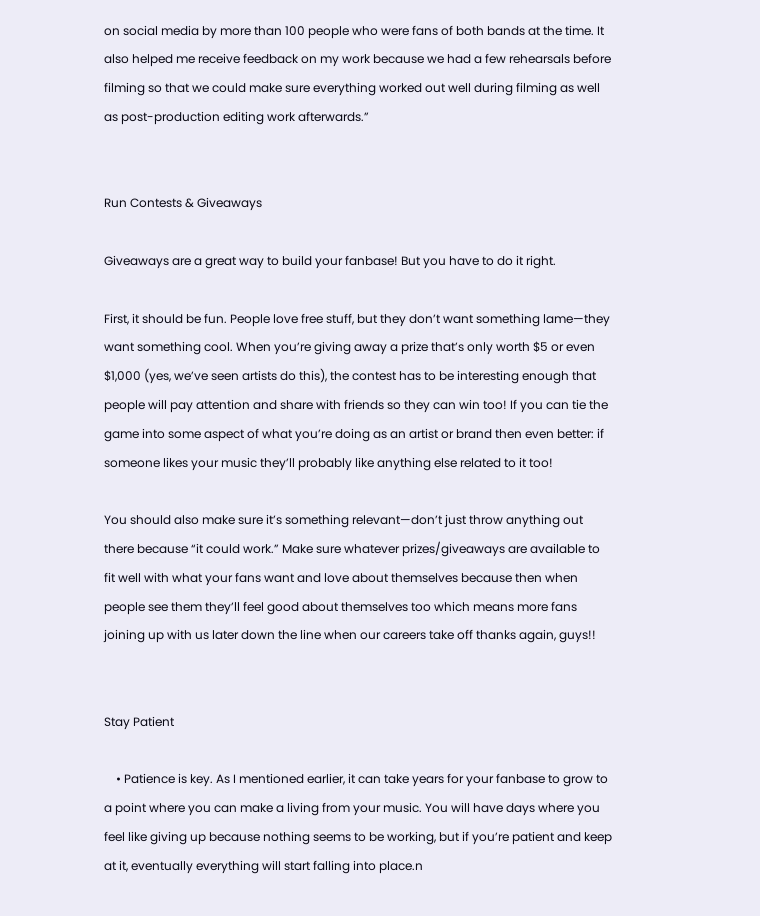on social media by more than 100 people who were fans of both bands at the time. It also helped me receive feedback on my work because we had a few rehearsals before filming so that we could make sure everything worked out well during filming as well as post-production editing work afterwards.”


Run Contests & Giveaways

Giveaways are a great way to build your fanbase! But you have to do it right.

First, it should be fun. People love free stuff, but they don’t want something lame—they want something cool. When you’re giving away a prize that’s only worth $5 or even $1,000 (yes, we’ve seen artists do this), the contest has to be interesting enough that people will pay attention and share with friends so they can win too! If you can tie the game into some aspect of what you’re doing as an artist or brand then even better: if someone likes your music they’ll probably like anything else related to it too!

You should also make sure it’s something relevant—don’t just throw anything out there because “it could work.” Make sure whatever prizes/giveaways are available to fit well with what your fans want and love about themselves because then when people see them they’ll feel good about themselves too which means more fans joining up with us later down the line when our careers take off thanks again, guys!!


Stay Patient

    • Patience is key. As I mentioned earlier, it can take years for your fanbase to grow to a point where you can make a living from your music. You will have days where you feel like giving up because nothing seems to be working, but if you’re patient and keep at it, eventually everything will start falling into place.n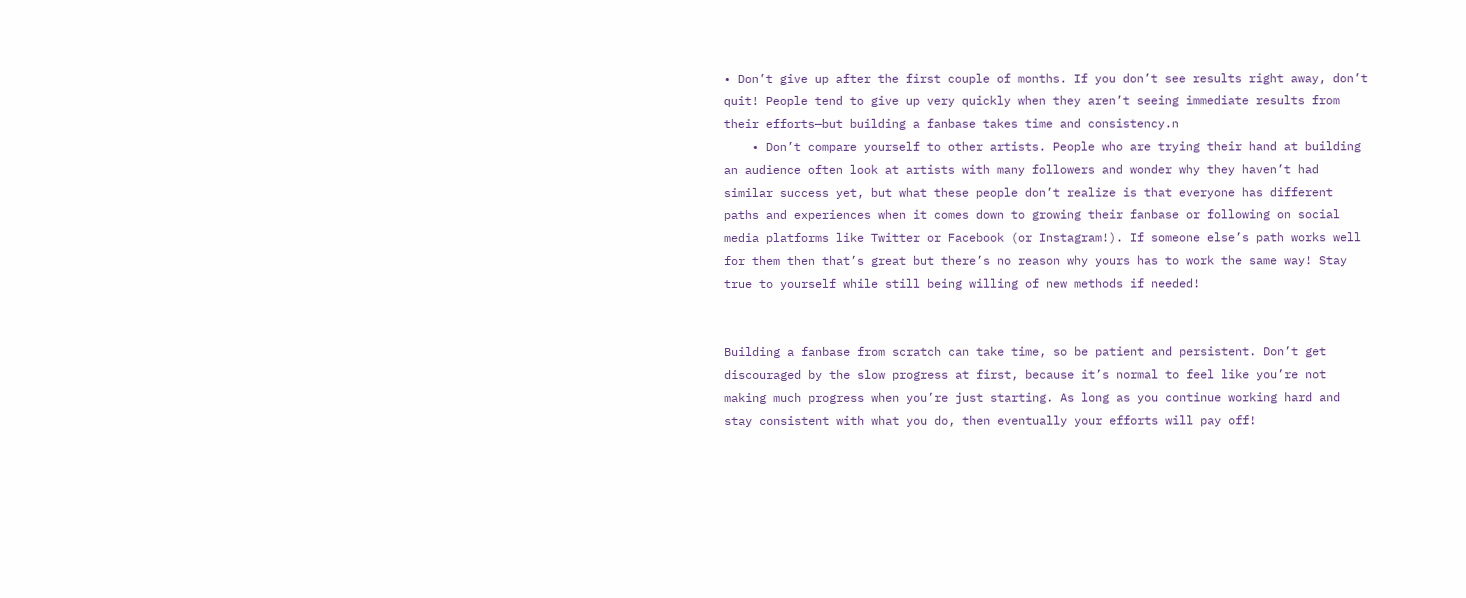• Don’t give up after the first couple of months. If you don’t see results right away, don’t quit! People tend to give up very quickly when they aren’t seeing immediate results from their efforts—but building a fanbase takes time and consistency.n
    • Don’t compare yourself to other artists. People who are trying their hand at building an audience often look at artists with many followers and wonder why they haven’t had similar success yet, but what these people don’t realize is that everyone has different paths and experiences when it comes down to growing their fanbase or following on social media platforms like Twitter or Facebook (or Instagram!). If someone else’s path works well for them then that’s great but there’s no reason why yours has to work the same way! Stay true to yourself while still being willing of new methods if needed!


Building a fanbase from scratch can take time, so be patient and persistent. Don’t get discouraged by the slow progress at first, because it’s normal to feel like you’re not making much progress when you’re just starting. As long as you continue working hard and stay consistent with what you do, then eventually your efforts will pay off!